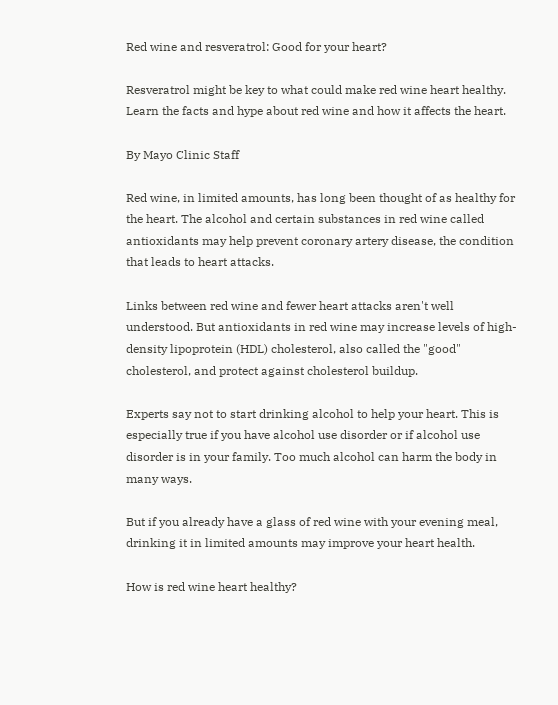Red wine and resveratrol: Good for your heart?

Resveratrol might be key to what could make red wine heart healthy. Learn the facts and hype about red wine and how it affects the heart.

By Mayo Clinic Staff

Red wine, in limited amounts, has long been thought of as healthy for the heart. The alcohol and certain substances in red wine called antioxidants may help prevent coronary artery disease, the condition that leads to heart attacks.

Links between red wine and fewer heart attacks aren't well understood. But antioxidants in red wine may increase levels of high-density lipoprotein (HDL) cholesterol, also called the "good" cholesterol, and protect against cholesterol buildup.

Experts say not to start drinking alcohol to help your heart. This is especially true if you have alcohol use disorder or if alcohol use disorder is in your family. Too much alcohol can harm the body in many ways.

But if you already have a glass of red wine with your evening meal, drinking it in limited amounts may improve your heart health.

How is red wine heart healthy?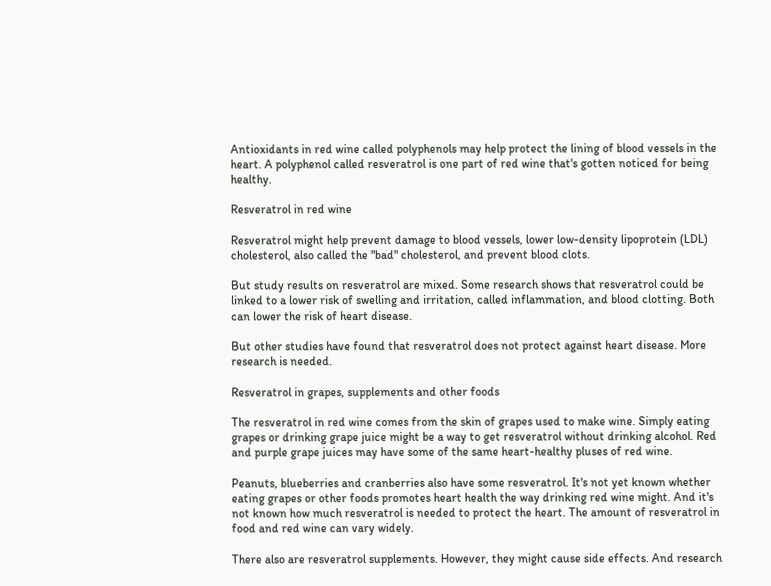Antioxidants in red wine called polyphenols may help protect the lining of blood vessels in the heart. A polyphenol called resveratrol is one part of red wine that's gotten noticed for being healthy.

Resveratrol in red wine

Resveratrol might help prevent damage to blood vessels, lower low-density lipoprotein (LDL) cholesterol, also called the "bad" cholesterol, and prevent blood clots.

But study results on resveratrol are mixed. Some research shows that resveratrol could be linked to a lower risk of swelling and irritation, called inflammation, and blood clotting. Both can lower the risk of heart disease.

But other studies have found that resveratrol does not protect against heart disease. More research is needed.

Resveratrol in grapes, supplements and other foods

The resveratrol in red wine comes from the skin of grapes used to make wine. Simply eating grapes or drinking grape juice might be a way to get resveratrol without drinking alcohol. Red and purple grape juices may have some of the same heart-healthy pluses of red wine.

Peanuts, blueberries and cranberries also have some resveratrol. It's not yet known whether eating grapes or other foods promotes heart health the way drinking red wine might. And it's not known how much resveratrol is needed to protect the heart. The amount of resveratrol in food and red wine can vary widely.

There also are resveratrol supplements. However, they might cause side effects. And research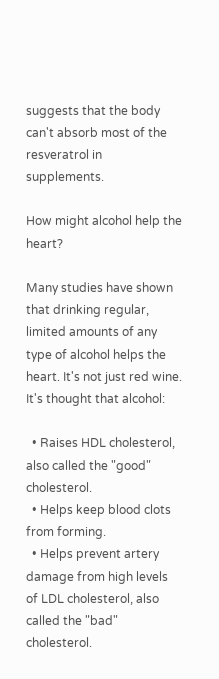suggests that the body can't absorb most of the resveratrol in supplements.

How might alcohol help the heart?

Many studies have shown that drinking regular, limited amounts of any type of alcohol helps the heart. It's not just red wine. It's thought that alcohol:

  • Raises HDL cholesterol, also called the "good" cholesterol.
  • Helps keep blood clots from forming.
  • Helps prevent artery damage from high levels of LDL cholesterol, also called the "bad" cholesterol.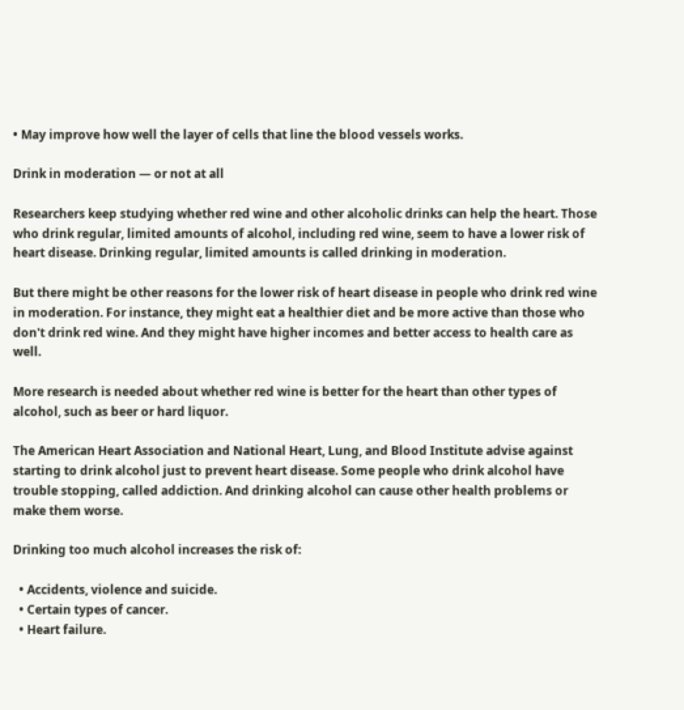• May improve how well the layer of cells that line the blood vessels works.

Drink in moderation — or not at all

Researchers keep studying whether red wine and other alcoholic drinks can help the heart. Those who drink regular, limited amounts of alcohol, including red wine, seem to have a lower risk of heart disease. Drinking regular, limited amounts is called drinking in moderation.

But there might be other reasons for the lower risk of heart disease in people who drink red wine in moderation. For instance, they might eat a healthier diet and be more active than those who don't drink red wine. And they might have higher incomes and better access to health care as well.

More research is needed about whether red wine is better for the heart than other types of alcohol, such as beer or hard liquor.

The American Heart Association and National Heart, Lung, and Blood Institute advise against starting to drink alcohol just to prevent heart disease. Some people who drink alcohol have trouble stopping, called addiction. And drinking alcohol can cause other health problems or make them worse.

Drinking too much alcohol increases the risk of:

  • Accidents, violence and suicide.
  • Certain types of cancer.
  • Heart failure.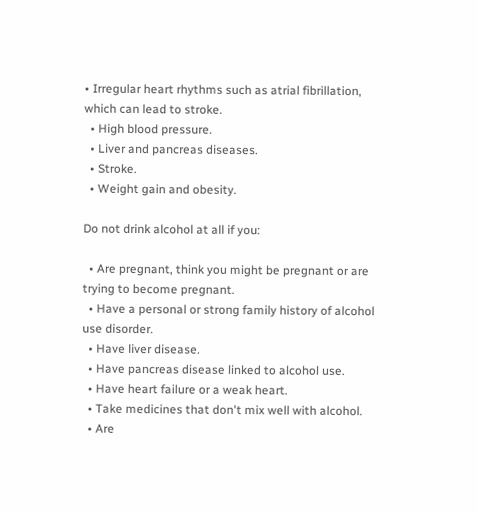• Irregular heart rhythms such as atrial fibrillation, which can lead to stroke.
  • High blood pressure.
  • Liver and pancreas diseases.
  • Stroke.
  • Weight gain and obesity.

Do not drink alcohol at all if you:

  • Are pregnant, think you might be pregnant or are trying to become pregnant.
  • Have a personal or strong family history of alcohol use disorder.
  • Have liver disease.
  • Have pancreas disease linked to alcohol use.
  • Have heart failure or a weak heart.
  • Take medicines that don't mix well with alcohol.
  • Are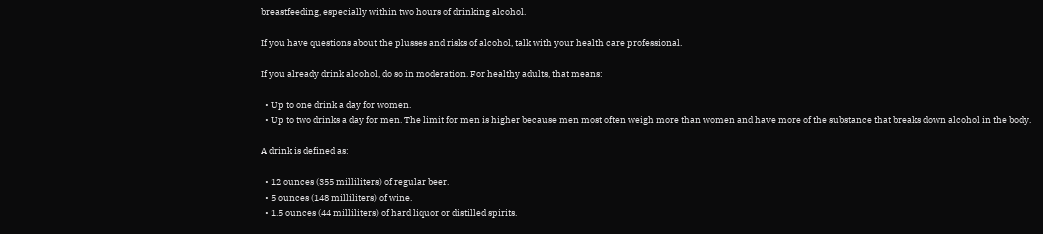breastfeeding, especially within two hours of drinking alcohol.

If you have questions about the plusses and risks of alcohol, talk with your health care professional.

If you already drink alcohol, do so in moderation. For healthy adults, that means:

  • Up to one drink a day for women.
  • Up to two drinks a day for men. The limit for men is higher because men most often weigh more than women and have more of the substance that breaks down alcohol in the body.

A drink is defined as:

  • 12 ounces (355 milliliters) of regular beer.
  • 5 ounces (148 milliliters) of wine.
  • 1.5 ounces (44 milliliters) of hard liquor or distilled spirits.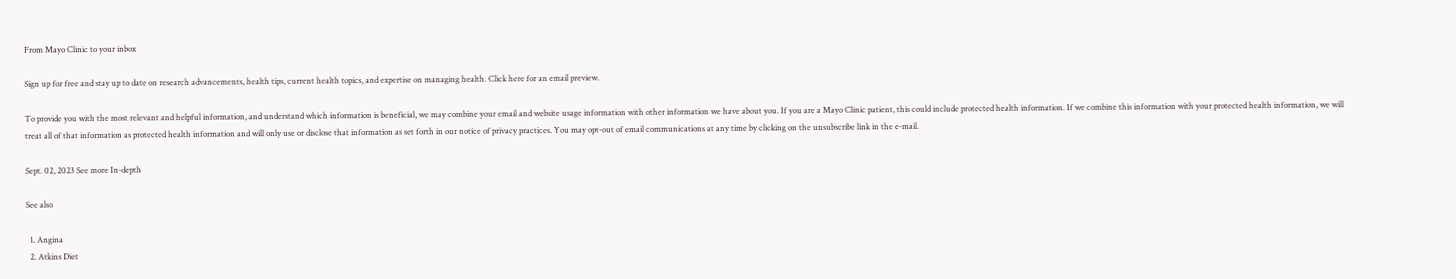From Mayo Clinic to your inbox

Sign up for free and stay up to date on research advancements, health tips, current health topics, and expertise on managing health. Click here for an email preview.

To provide you with the most relevant and helpful information, and understand which information is beneficial, we may combine your email and website usage information with other information we have about you. If you are a Mayo Clinic patient, this could include protected health information. If we combine this information with your protected health information, we will treat all of that information as protected health information and will only use or disclose that information as set forth in our notice of privacy practices. You may opt-out of email communications at any time by clicking on the unsubscribe link in the e-mail.

Sept. 02, 2023 See more In-depth

See also

  1. Angina
  2. Atkins Diet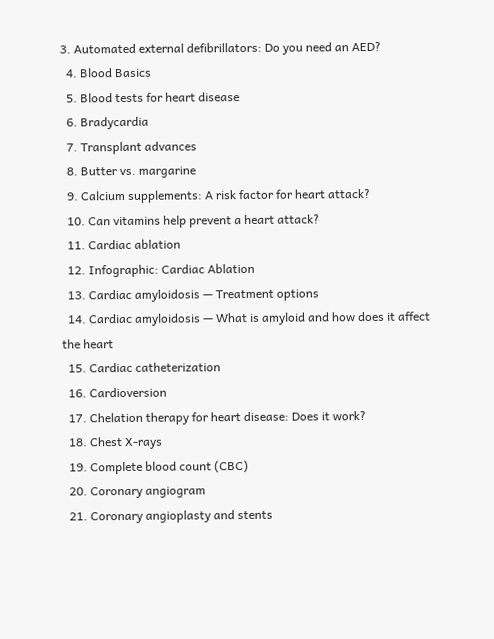3. Automated external defibrillators: Do you need an AED?
  4. Blood Basics
  5. Blood tests for heart disease
  6. Bradycardia
  7. Transplant advances
  8. Butter vs. margarine
  9. Calcium supplements: A risk factor for heart attack?
  10. Can vitamins help prevent a heart attack?
  11. Cardiac ablation
  12. Infographic: Cardiac Ablation
  13. Cardiac amyloidosis — Treatment options
  14. Cardiac amyloidosis — What is amyloid and how does it affect the heart
  15. Cardiac catheterization
  16. Cardioversion
  17. Chelation therapy for heart disease: Does it work?
  18. Chest X-rays
  19. Complete blood count (CBC)
  20. Coronary angiogram
  21. Coronary angioplasty and stents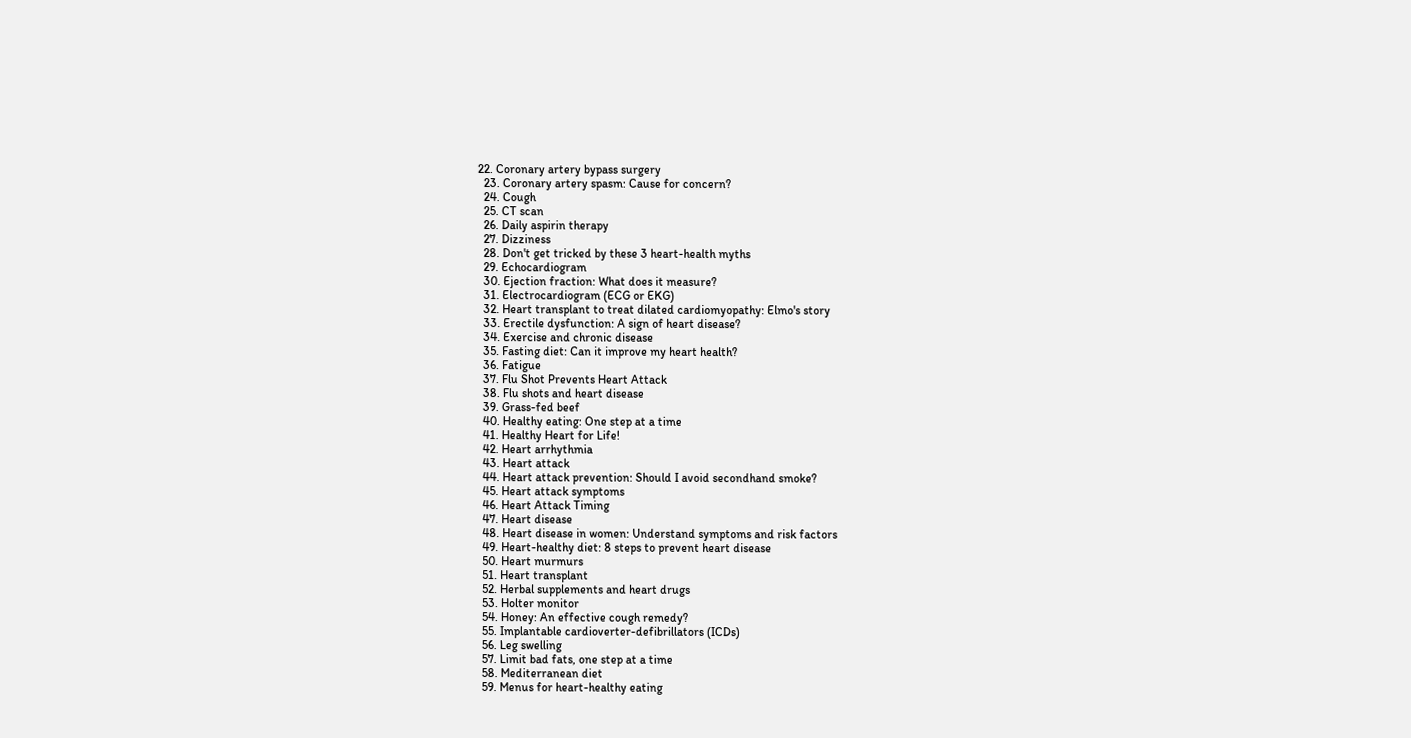22. Coronary artery bypass surgery
  23. Coronary artery spasm: Cause for concern?
  24. Cough
  25. CT scan
  26. Daily aspirin therapy
  27. Dizziness
  28. Don't get tricked by these 3 heart-health myths
  29. Echocardiogram
  30. Ejection fraction: What does it measure?
  31. Electrocardiogram (ECG or EKG)
  32. Heart transplant to treat dilated cardiomyopathy: Elmo's story
  33. Erectile dysfunction: A sign of heart disease?
  34. Exercise and chronic disease
  35. Fasting diet: Can it improve my heart health?
  36. Fatigue
  37. Flu Shot Prevents Heart Attack
  38. Flu shots and heart disease
  39. Grass-fed beef
  40. Healthy eating: One step at a time
  41. Healthy Heart for Life!
  42. Heart arrhythmia
  43. Heart attack
  44. Heart attack prevention: Should I avoid secondhand smoke?
  45. Heart attack symptoms
  46. Heart Attack Timing
  47. Heart disease
  48. Heart disease in women: Understand symptoms and risk factors
  49. Heart-healthy diet: 8 steps to prevent heart disease
  50. Heart murmurs
  51. Heart transplant
  52. Herbal supplements and heart drugs
  53. Holter monitor
  54. Honey: An effective cough remedy?
  55. Implantable cardioverter-defibrillators (ICDs)
  56. Leg swelling
  57. Limit bad fats, one step at a time
  58. Mediterranean diet
  59. Menus for heart-healthy eating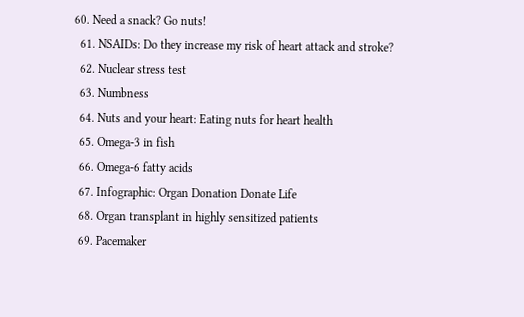60. Need a snack? Go nuts!
  61. NSAIDs: Do they increase my risk of heart attack and stroke?
  62. Nuclear stress test
  63. Numbness
  64. Nuts and your heart: Eating nuts for heart health
  65. Omega-3 in fish
  66. Omega-6 fatty acids
  67. Infographic: Organ Donation Donate Life
  68. Organ transplant in highly sensitized patients
  69. Pacemaker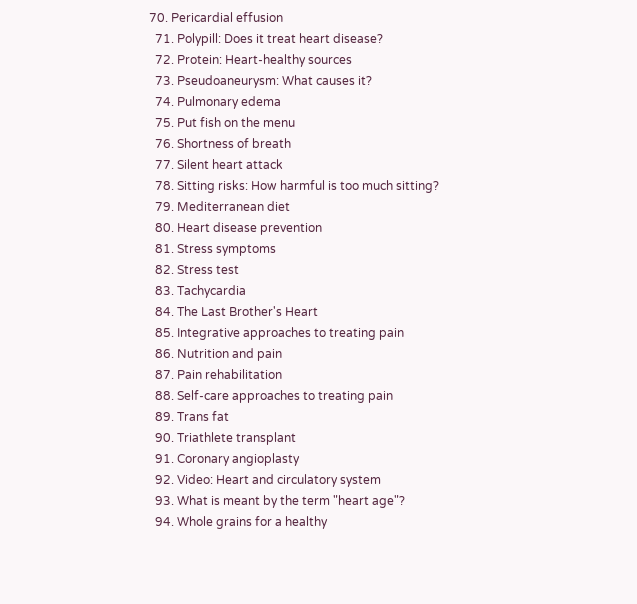70. Pericardial effusion
  71. Polypill: Does it treat heart disease?
  72. Protein: Heart-healthy sources
  73. Pseudoaneurysm: What causes it?
  74. Pulmonary edema
  75. Put fish on the menu
  76. Shortness of breath
  77. Silent heart attack
  78. Sitting risks: How harmful is too much sitting?
  79. Mediterranean diet
  80. Heart disease prevention
  81. Stress symptoms
  82. Stress test
  83. Tachycardia
  84. The Last Brother's Heart
  85. Integrative approaches to treating pain
  86. Nutrition and pain
  87. Pain rehabilitation
  88. Self-care approaches to treating pain
  89. Trans fat
  90. Triathlete transplant
  91. Coronary angioplasty
  92. Video: Heart and circulatory system
  93. What is meant by the term "heart age"?
  94. Whole grains for a healthy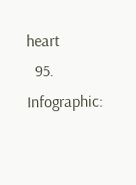heart
  95. Infographic: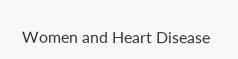Women and Heart Disease